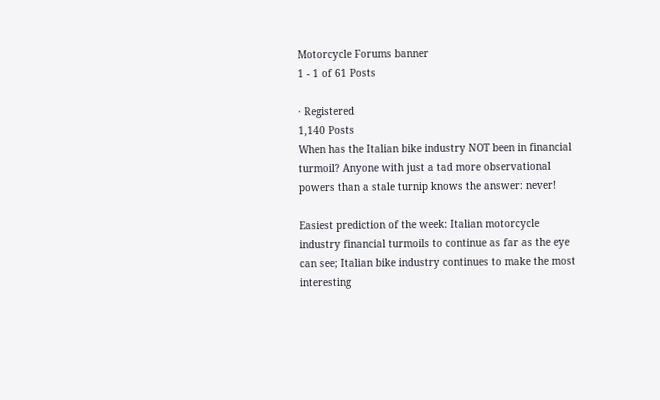Motorcycle Forums banner
1 - 1 of 61 Posts

· Registered
1,140 Posts
When has the Italian bike industry NOT been in financial turmoil? Anyone with just a tad more observational powers than a stale turnip knows the answer: never!

Easiest prediction of the week: Italian motorcycle industry financial turmoils to continue as far as the eye can see; Italian bike industry continues to make the most interesting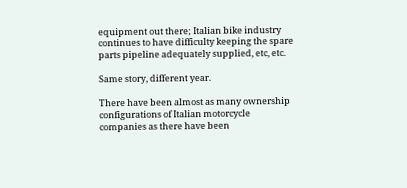equipment out there; Italian bike industry continues to have difficulty keeping the spare parts pipeline adequately supplied, etc, etc.

Same story, different year.

There have been almost as many ownership configurations of Italian motorcycle companies as there have been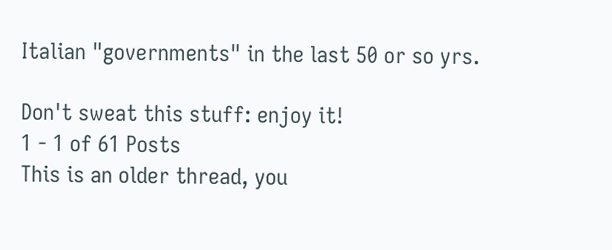Italian "governments" in the last 50 or so yrs.

Don't sweat this stuff: enjoy it!
1 - 1 of 61 Posts
This is an older thread, you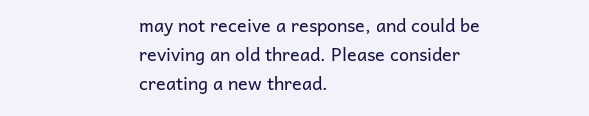may not receive a response, and could be reviving an old thread. Please consider creating a new thread.